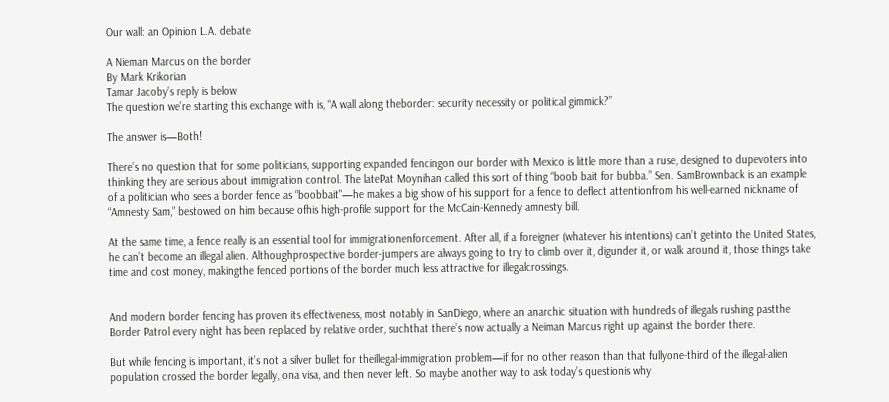Our wall: an Opinion L.A. debate

A Nieman Marcus on the border
By Mark Krikorian
Tamar Jacoby’s reply is below
The question we’re starting this exchange with is, “A wall along theborder: security necessity or political gimmick?”

The answer is—Both!

There’s no question that for some politicians, supporting expanded fencingon our border with Mexico is little more than a ruse, designed to dupevoters into thinking they are serious about immigration control. The latePat Moynihan called this sort of thing “boob bait for bubba.” Sen. SamBrownback is an example of a politician who sees a border fence as “boobbait"—he makes a big show of his support for a fence to deflect attentionfrom his well-earned nickname of “Amnesty Sam,” bestowed on him because ofhis high-profile support for the McCain-Kennedy amnesty bill.

At the same time, a fence really is an essential tool for immigrationenforcement. After all, if a foreigner (whatever his intentions) can’t getinto the United States, he can’t become an illegal alien. Althoughprospective border-jumpers are always going to try to climb over it, digunder it, or walk around it, those things take time and cost money, makingthe fenced portions of the border much less attractive for illegalcrossings.


And modern border fencing has proven its effectiveness, most notably in SanDiego, where an anarchic situation with hundreds of illegals rushing pastthe Border Patrol every night has been replaced by relative order, suchthat there’s now actually a Neiman Marcus right up against the border there.

But while fencing is important, it’s not a silver bullet for theillegal-immigration problem—if for no other reason than that fullyone-third of the illegal-alien population crossed the border legally, ona visa, and then never left. So maybe another way to ask today’s questionis why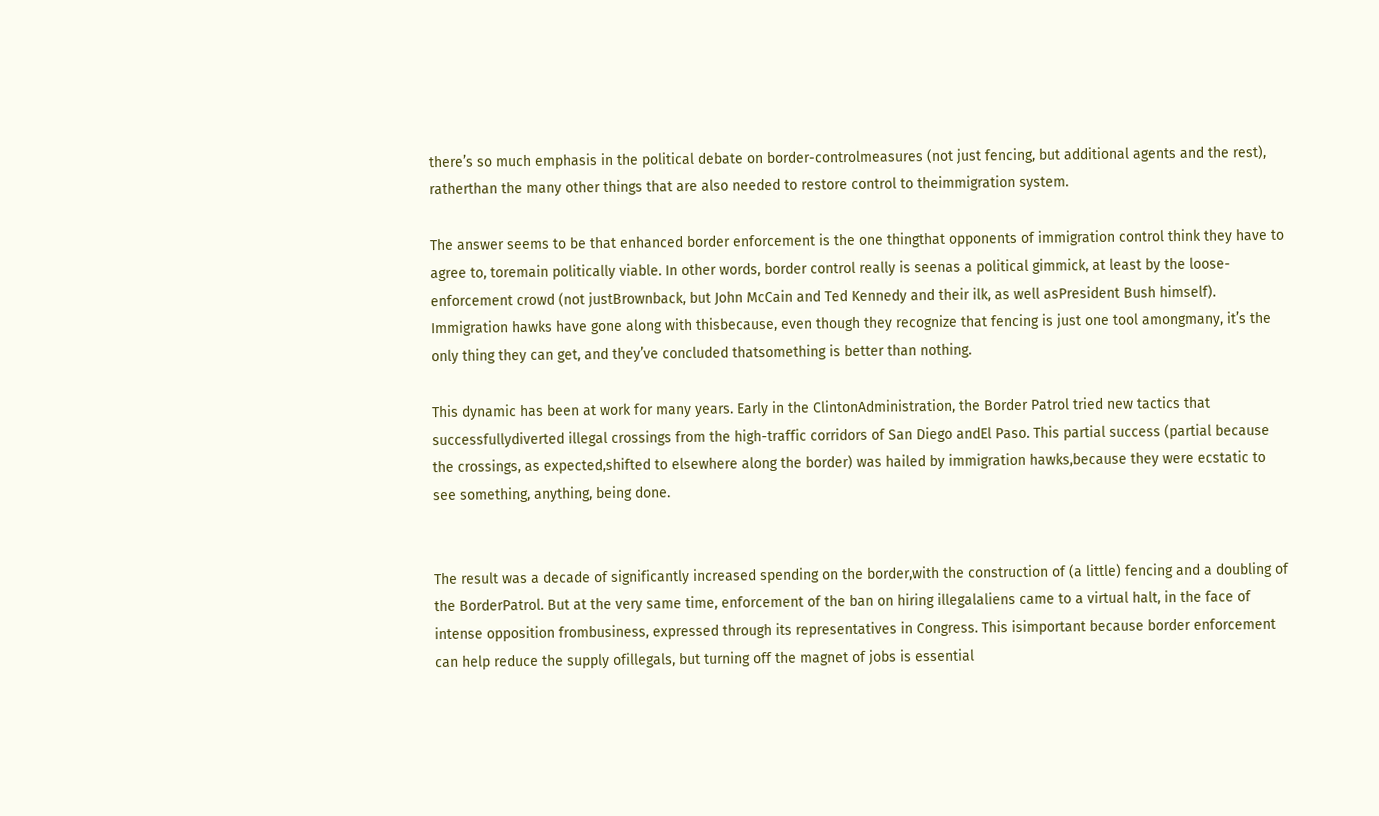there’s so much emphasis in the political debate on border-controlmeasures (not just fencing, but additional agents and the rest), ratherthan the many other things that are also needed to restore control to theimmigration system.

The answer seems to be that enhanced border enforcement is the one thingthat opponents of immigration control think they have to agree to, toremain politically viable. In other words, border control really is seenas a political gimmick, at least by the loose-enforcement crowd (not justBrownback, but John McCain and Ted Kennedy and their ilk, as well asPresident Bush himself). Immigration hawks have gone along with thisbecause, even though they recognize that fencing is just one tool amongmany, it’s the only thing they can get, and they’ve concluded thatsomething is better than nothing.

This dynamic has been at work for many years. Early in the ClintonAdministration, the Border Patrol tried new tactics that successfullydiverted illegal crossings from the high-traffic corridors of San Diego andEl Paso. This partial success (partial because the crossings, as expected,shifted to elsewhere along the border) was hailed by immigration hawks,because they were ecstatic to see something, anything, being done.


The result was a decade of significantly increased spending on the border,with the construction of (a little) fencing and a doubling of the BorderPatrol. But at the very same time, enforcement of the ban on hiring illegalaliens came to a virtual halt, in the face of intense opposition frombusiness, expressed through its representatives in Congress. This isimportant because border enforcement can help reduce the supply ofillegals, but turning off the magnet of jobs is essential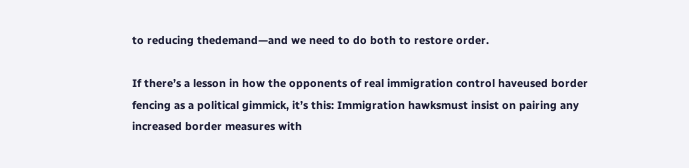to reducing thedemand—and we need to do both to restore order.

If there’s a lesson in how the opponents of real immigration control haveused border fencing as a political gimmick, it’s this: Immigration hawksmust insist on pairing any increased border measures with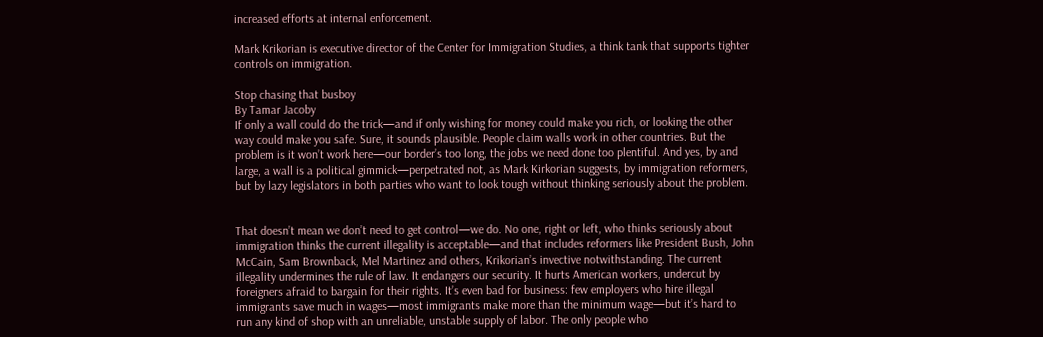increased efforts at internal enforcement.

Mark Krikorian is executive director of the Center for Immigration Studies, a think tank that supports tighter controls on immigration.

Stop chasing that busboy
By Tamar Jacoby
If only a wall could do the trick—and if only wishing for money could make you rich, or looking the other way could make you safe. Sure, it sounds plausible. People claim walls work in other countries. But the problem is it won’t work here—our border’s too long, the jobs we need done too plentiful. And yes, by and large, a wall is a political gimmick—perpetrated not, as Mark Kirkorian suggests, by immigration reformers, but by lazy legislators in both parties who want to look tough without thinking seriously about the problem.


That doesn’t mean we don’t need to get control—we do. No one, right or left, who thinks seriously about immigration thinks the current illegality is acceptable—and that includes reformers like President Bush, John McCain, Sam Brownback, Mel Martinez and others, Krikorian’s invective notwithstanding. The current illegality undermines the rule of law. It endangers our security. It hurts American workers, undercut by foreigners afraid to bargain for their rights. It’s even bad for business: few employers who hire illegal immigrants save much in wages—most immigrants make more than the minimum wage—but it’s hard to run any kind of shop with an unreliable, unstable supply of labor. The only people who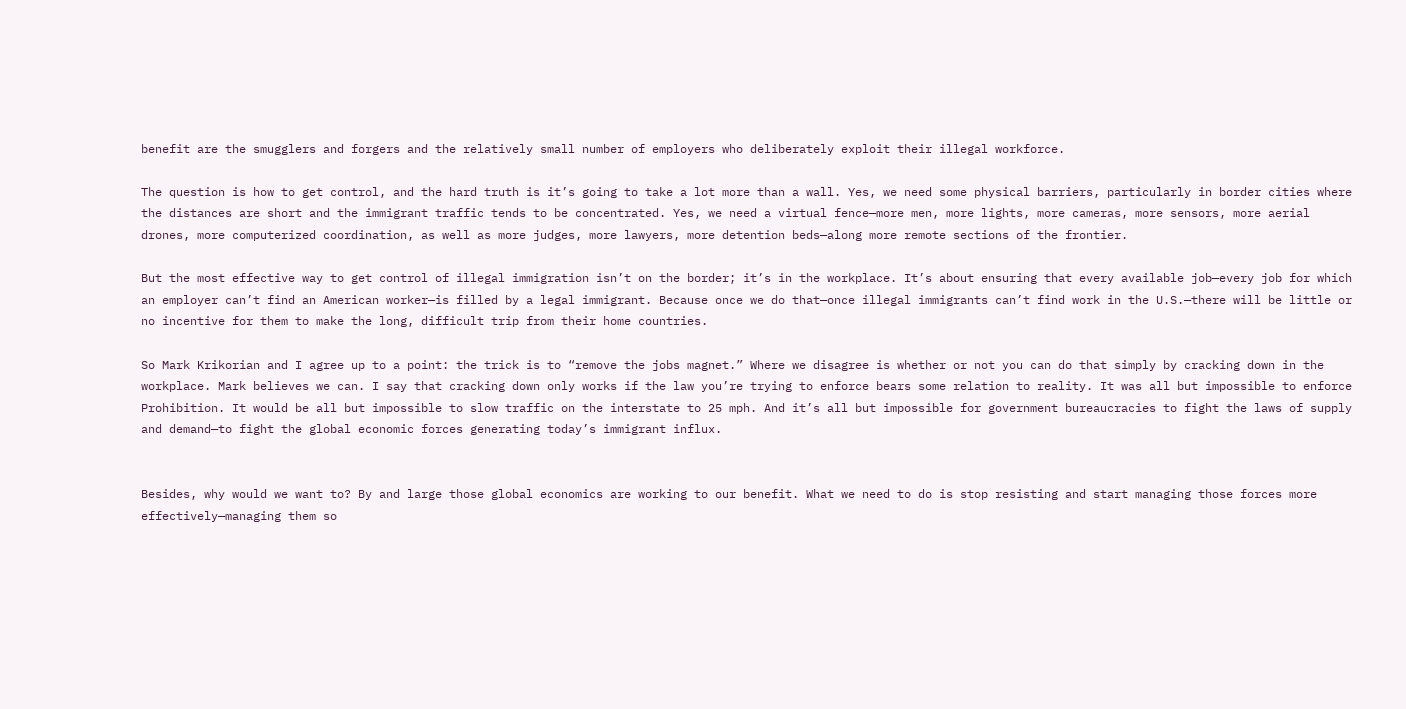benefit are the smugglers and forgers and the relatively small number of employers who deliberately exploit their illegal workforce.

The question is how to get control, and the hard truth is it’s going to take a lot more than a wall. Yes, we need some physical barriers, particularly in border cities where the distances are short and the immigrant traffic tends to be concentrated. Yes, we need a virtual fence—more men, more lights, more cameras, more sensors, more aerial drones, more computerized coordination, as well as more judges, more lawyers, more detention beds—along more remote sections of the frontier.

But the most effective way to get control of illegal immigration isn’t on the border; it’s in the workplace. It’s about ensuring that every available job—every job for which an employer can’t find an American worker—is filled by a legal immigrant. Because once we do that—once illegal immigrants can’t find work in the U.S.—there will be little or no incentive for them to make the long, difficult trip from their home countries.

So Mark Krikorian and I agree up to a point: the trick is to “remove the jobs magnet.” Where we disagree is whether or not you can do that simply by cracking down in the workplace. Mark believes we can. I say that cracking down only works if the law you’re trying to enforce bears some relation to reality. It was all but impossible to enforce Prohibition. It would be all but impossible to slow traffic on the interstate to 25 mph. And it’s all but impossible for government bureaucracies to fight the laws of supply and demand—to fight the global economic forces generating today’s immigrant influx.


Besides, why would we want to? By and large those global economics are working to our benefit. What we need to do is stop resisting and start managing those forces more effectively—managing them so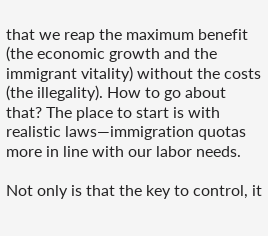that we reap the maximum benefit (the economic growth and the immigrant vitality) without the costs (the illegality). How to go about that? The place to start is with realistic laws—immigration quotas more in line with our labor needs.

Not only is that the key to control, it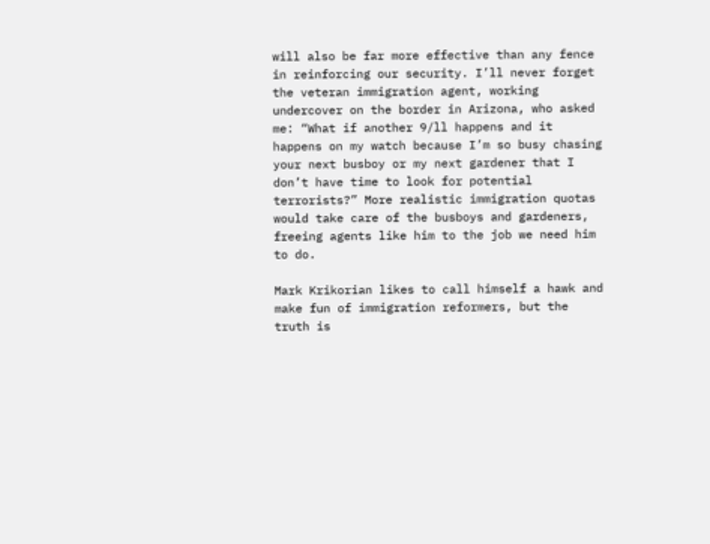will also be far more effective than any fence in reinforcing our security. I’ll never forget the veteran immigration agent, working undercover on the border in Arizona, who asked me: “What if another 9/ll happens and it happens on my watch because I’m so busy chasing your next busboy or my next gardener that I don’t have time to look for potential terrorists?” More realistic immigration quotas would take care of the busboys and gardeners, freeing agents like him to the job we need him to do.

Mark Krikorian likes to call himself a hawk and make fun of immigration reformers, but the truth is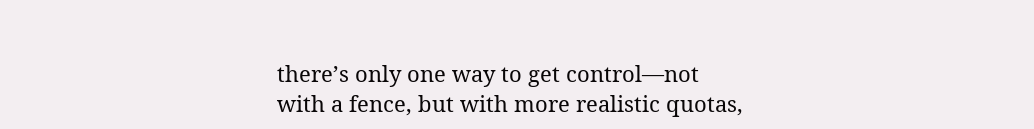there’s only one way to get control—not with a fence, but with more realistic quotas,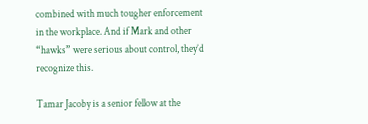combined with much tougher enforcement in the workplace. And if Mark and other “hawks” were serious about control, they’d recognize this.

Tamar Jacoby is a senior fellow at the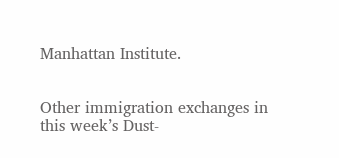Manhattan Institute.


Other immigration exchanges in this week’s Dust-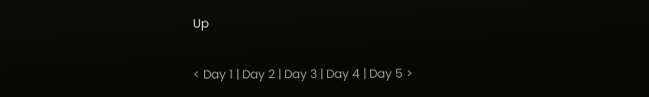Up

< Day 1 | Day 2 | Day 3 | Day 4 | Day 5 >